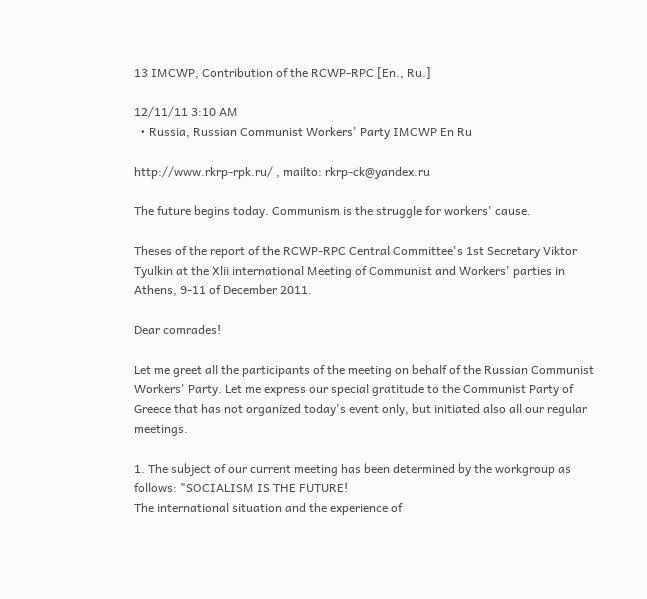13 IMCWP, Contribution of the RCWP-RPC [En., Ru.]

12/11/11 3:10 AM
  • Russia, Russian Communist Workers' Party IMCWP En Ru

http://www.rkrp-rpk.ru/ , mailto: rkrp-ck@yandex.ru

The future begins today. Communism is the struggle for workers' cause.

Theses of the report of the RCWP-RPC Central Committee's 1st Secretary Viktor Tyulkin at the Xlii international Meeting of Communist and Workers' parties in Athens, 9-11 of December 2011.

Dear comrades!

Let me greet all the participants of the meeting on behalf of the Russian Communist Workers' Party. Let me express our special gratitude to the Communist Party of Greece that has not organized today's event only, but initiated also all our regular meetings.

1. The subject of our current meeting has been determined by the workgroup as follows: "SOCIALISM IS THE FUTURE!
The international situation and the experience of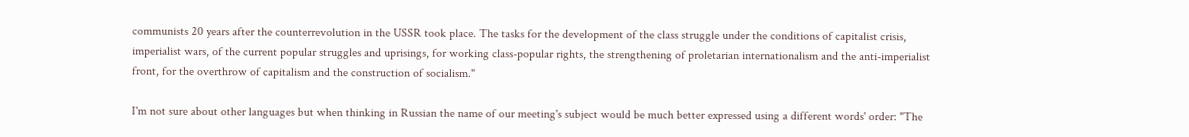communists 20 years after the counterrevolution in the USSR took place. The tasks for the development of the class struggle under the conditions of capitalist crisis, imperialist wars, of the current popular struggles and uprisings, for working class-popular rights, the strengthening of proletarian internationalism and the anti-imperialist front, for the overthrow of capitalism and the construction of socialism."

I'm not sure about other languages but when thinking in Russian the name of our meeting's subject would be much better expressed using a different words' order: "The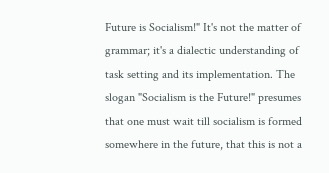Future is Socialism!" It's not the matter of grammar; it's a dialectic understanding of task setting and its implementation. The slogan "Socialism is the Future!" presumes that one must wait till socialism is formed somewhere in the future, that this is not a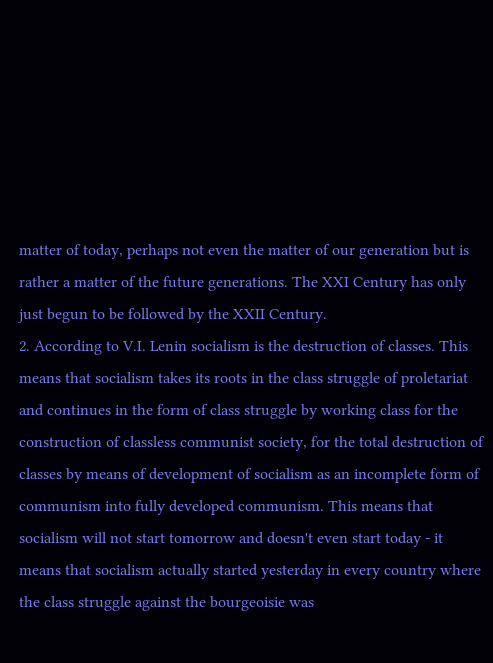matter of today, perhaps not even the matter of our generation but is rather a matter of the future generations. The XXI Century has only just begun to be followed by the XXII Century.
2. According to V.I. Lenin socialism is the destruction of classes. This means that socialism takes its roots in the class struggle of proletariat and continues in the form of class struggle by working class for the construction of classless communist society, for the total destruction of classes by means of development of socialism as an incomplete form of communism into fully developed communism. This means that socialism will not start tomorrow and doesn't even start today - it means that socialism actually started yesterday in every country where the class struggle against the bourgeoisie was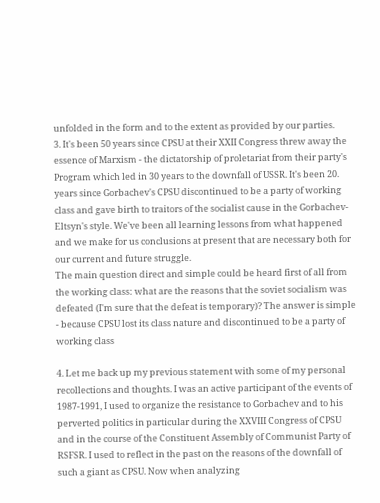unfolded in the form and to the extent as provided by our parties.
3. It's been 50 years since CPSU at their XXII Congress threw away the essence of Marxism - the dictatorship of proletariat from their party's Program which led in 30 years to the downfall of USSR. It's been 20. years since Gorbachev's CPSU discontinued to be a party of working class and gave birth to traitors of the socialist cause in the Gorbachev-Eltsyn's style. We've been all learning lessons from what happened and we make for us conclusions at present that are necessary both for our current and future struggle.
The main question direct and simple could be heard first of all from the working class: what are the reasons that the soviet socialism was defeated (I'm sure that the defeat is temporary)? The answer is simple - because CPSU lost its class nature and discontinued to be a party of working class

4. Let me back up my previous statement with some of my personal recollections and thoughts. I was an active participant of the events of 1987-1991, I used to organize the resistance to Gorbachev and to his perverted politics in particular during the XXVIII Congress of CPSU and in the course of the Constituent Assembly of Communist Party of RSFSR. I used to reflect in the past on the reasons of the downfall of such a giant as CPSU. Now when analyzing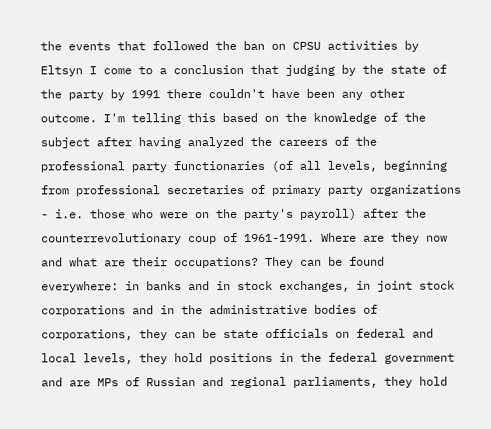the events that followed the ban on CPSU activities by Eltsyn I come to a conclusion that judging by the state of the party by 1991 there couldn't have been any other outcome. I'm telling this based on the knowledge of the subject after having analyzed the careers of the professional party functionaries (of all levels, beginning from professional secretaries of primary party organizations - i.e. those who were on the party's payroll) after the counterrevolutionary coup of 1961-1991. Where are they now and what are their occupations? They can be found everywhere: in banks and in stock exchanges, in joint stock corporations and in the administrative bodies of corporations, they can be state officials on federal and local levels, they hold positions in the federal government and are MPs of Russian and regional parliaments, they hold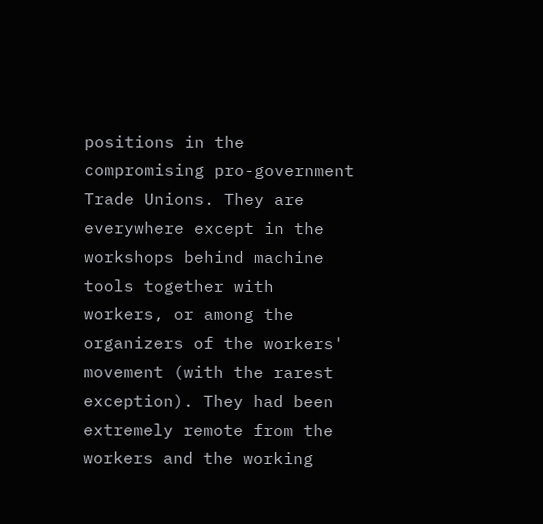positions in the compromising pro-government Trade Unions. They are everywhere except in the workshops behind machine tools together with workers, or among the organizers of the workers' movement (with the rarest exception). They had been extremely remote from the workers and the working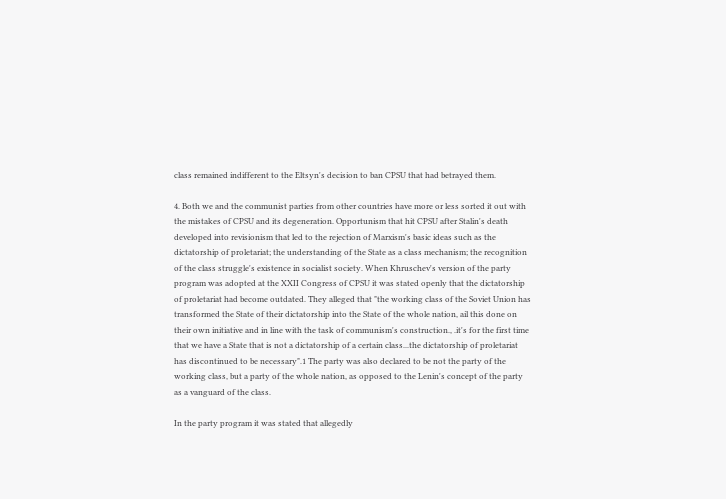class remained indifferent to the Eltsyn's decision to ban CPSU that had betrayed them.

4. Both we and the communist parties from other countries have more or less sorted it out with the mistakes of CPSU and its degeneration. Opportunism that hit CPSU after Stalin's death developed into revisionism that led to the rejection of Marxism's basic ideas such as the dictatorship of proletariat; the understanding of the State as a class mechanism; the recognition of the class struggle's existence in socialist society. When Khruschev's version of the party program was adopted at the XXII Congress of CPSU it was stated openly that the dictatorship of proletariat had become outdated. They alleged that "the working class of the Soviet Union has transformed the State of their dictatorship into the State of the whole nation, ail this done on their own initiative and in line with the task of communism's construction., .it's for the first time that we have a State that is not a dictatorship of a certain class...the dictatorship of proletariat has discontinued to be necessary".1 The party was also declared to be not the party of the working class, but a party of the whole nation, as opposed to the Lenin's concept of the party as a vanguard of the class.

In the party program it was stated that allegedly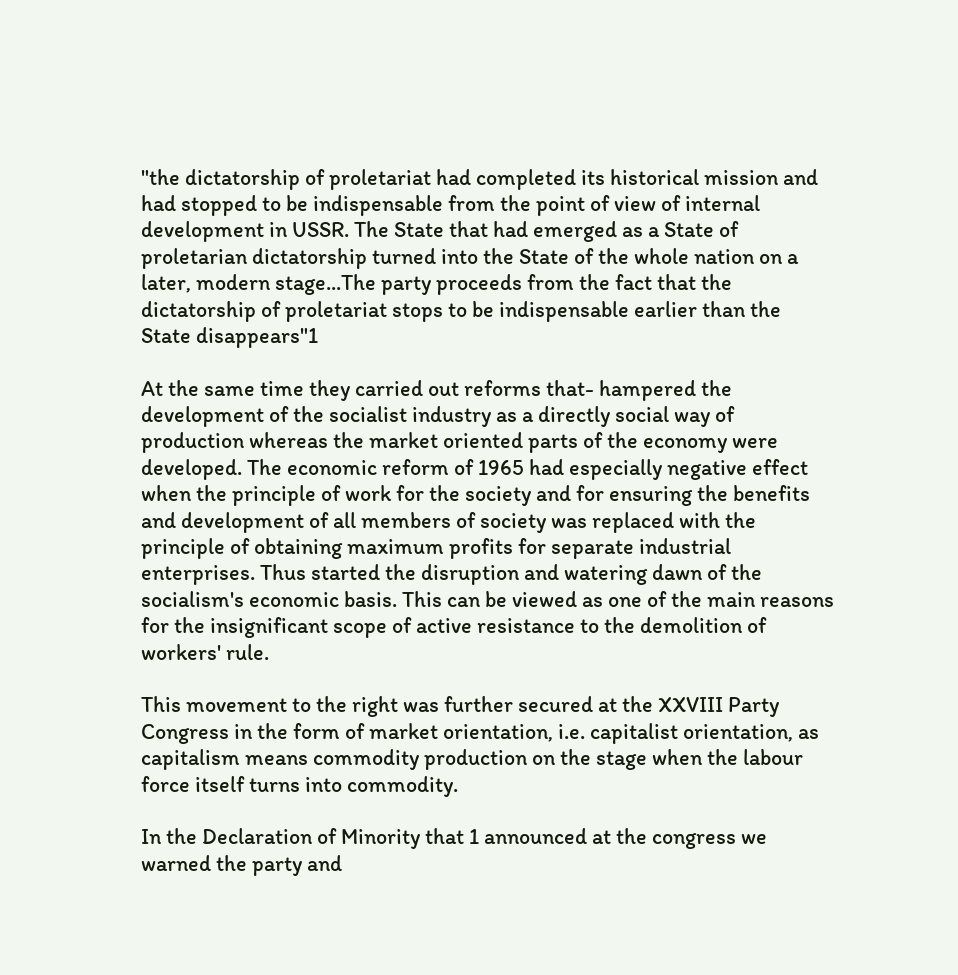"the dictatorship of proletariat had completed its historical mission and had stopped to be indispensable from the point of view of internal development in USSR. The State that had emerged as a State of proletarian dictatorship turned into the State of the whole nation on a later, modern stage...The party proceeds from the fact that the dictatorship of proletariat stops to be indispensable earlier than the State disappears"1

At the same time they carried out reforms that- hampered the development of the socialist industry as a directly social way of production whereas the market oriented parts of the economy were developed. The economic reform of 1965 had especially negative effect when the principle of work for the society and for ensuring the benefits and development of all members of society was replaced with the principle of obtaining maximum profits for separate industrial enterprises. Thus started the disruption and watering dawn of the socialism's economic basis. This can be viewed as one of the main reasons for the insignificant scope of active resistance to the demolition of workers' rule.

This movement to the right was further secured at the XXVIII Party Congress in the form of market orientation, i.e. capitalist orientation, as capitalism means commodity production on the stage when the labour force itself turns into commodity.

In the Declaration of Minority that 1 announced at the congress we warned the party and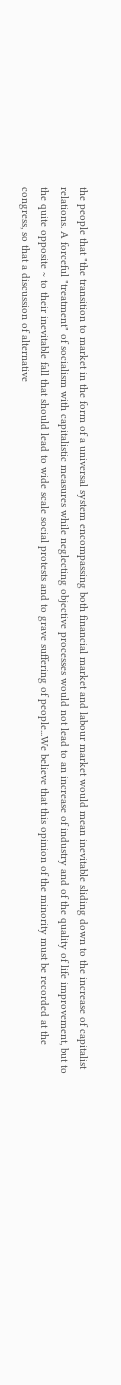the people that "the transition to market in the form of a universal system encompassing both financial market and labour market would mean inevitable sliding down to the increase of capitalist relations. A forceful "treatment" of socialism with capitalistic measures while neglecting objective processes would not lead to an increase of industry and of the quality of life improvement, but to the quite opposite ~ to their inevitable fall that should lead to wide scale social protests and to grave suffering of people...We believe that this opinion of the minority must be recorded at the congress, so that a discussion of alternative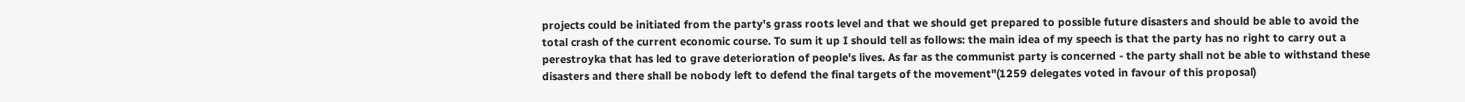projects could be initiated from the party's grass roots level and that we should get prepared to possible future disasters and should be able to avoid the total crash of the current economic course. To sum it up I should tell as follows: the main idea of my speech is that the party has no right to carry out a perestroyka that has led to grave deterioration of people's lives. As far as the communist party is concerned - the party shall not be able to withstand these disasters and there shall be nobody left to defend the final targets of the movement"(1259 delegates voted in favour of this proposal)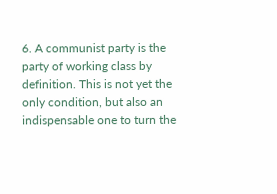6. A communist party is the party of working class by definition. This is not yet the only condition, but also an indispensable one to turn the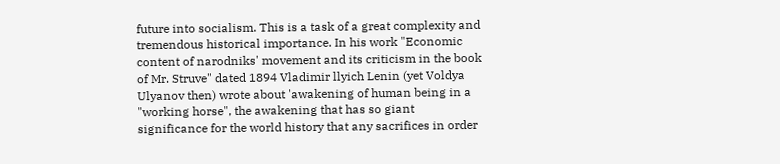future into socialism. This is a task of a great complexity and tremendous historical importance. In his work "Economic content of narodniks' movement and its criticism in the book of Mr. Struve" dated 1894 Vladimir llyich Lenin (yet Voldya Ulyanov then) wrote about 'awakening of human being in a "working horse", the awakening that has so giant significance for the world history that any sacrifices in order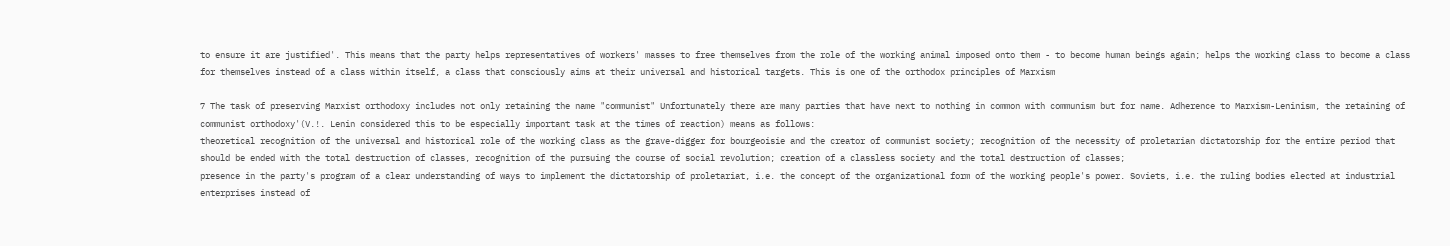to ensure it are justified'. This means that the party helps representatives of workers' masses to free themselves from the role of the working animal imposed onto them - to become human beings again; helps the working class to become a class for themselves instead of a class within itself, a class that consciously aims at their universal and historical targets. This is one of the orthodox principles of Marxism

7 The task of preserving Marxist orthodoxy includes not only retaining the name "communist" Unfortunately there are many parties that have next to nothing in common with communism but for name. Adherence to Marxism-Leninism, the retaining of communist orthodoxy'(V.!. Lenin considered this to be especially important task at the times of reaction) means as follows:
theoretical recognition of the universal and historical role of the working class as the grave-digger for bourgeoisie and the creator of communist society; recognition of the necessity of proletarian dictatorship for the entire period that should be ended with the total destruction of classes, recognition of the pursuing the course of social revolution; creation of a classless society and the total destruction of classes;
presence in the party's program of a clear understanding of ways to implement the dictatorship of proletariat, i.e. the concept of the organizational form of the working people's power. Soviets, i.e. the ruling bodies elected at industrial enterprises instead of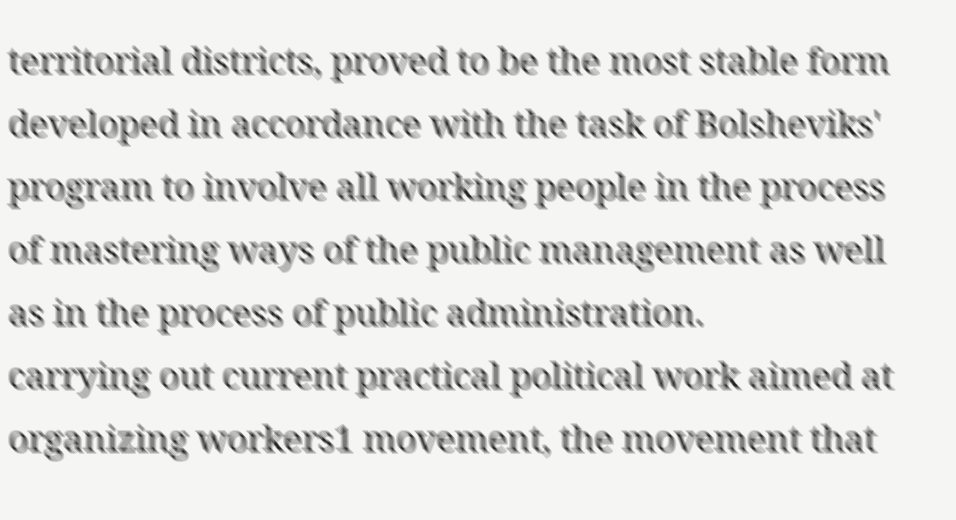territorial districts, proved to be the most stable form developed in accordance with the task of Bolsheviks' program to involve all working people in the process of mastering ways of the public management as well as in the process of public administration.
carrying out current practical political work aimed at organizing workers1 movement, the movement that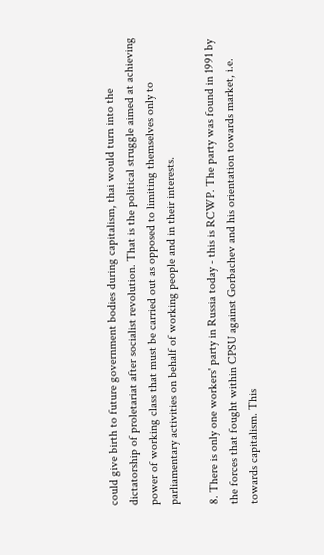could give birth to future government bodies during capitalism, thai would turn into the dictatorship of proletariat after socialist revolution. That is the political struggle aimed at achieving power of working class that must be carried out as opposed to limiting themselves only to parliamentary activities on behalf of working people and in their interests.

8. There is only one workers' party in Russia today - this is RCWP. The party was found in 1991 by the forces that fought within CPSU against Gorbachev and his orientation towards market, i.e. towards capitalism. This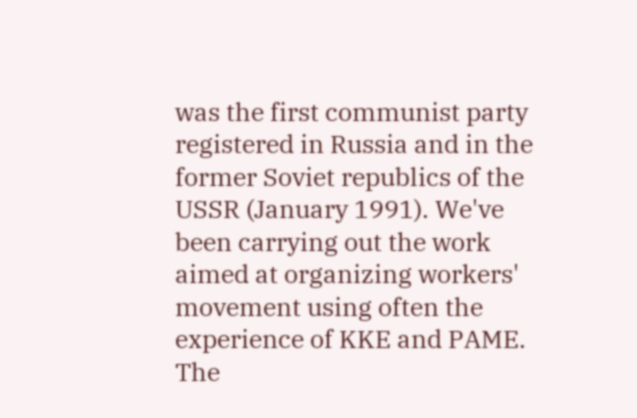was the first communist party registered in Russia and in the former Soviet republics of the USSR (January 1991). We've been carrying out the work aimed at organizing workers' movement using often the experience of KKE and PAME. The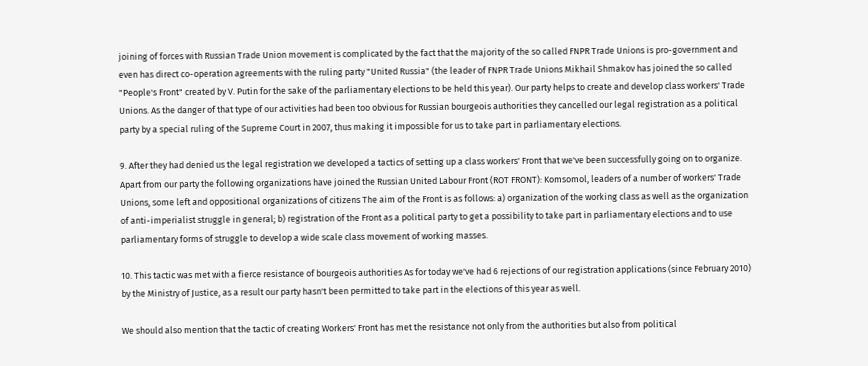joining of forces with Russian Trade Union movement is complicated by the fact that the majority of the so called FNPR Trade Unions is pro-government and even has direct co-operation agreements with the ruling party "United Russia" (the leader of FNPR Trade Unions Mikhail Shmakov has joined the so called "People's Front" created by V. Putin for the sake of the parliamentary elections to be held this year). Our party helps to create and develop class workers' Trade Unions. As the danger of that type of our activities had been too obvious for Russian bourgeois authorities they cancelled our legal registration as a political party by a special ruling of the Supreme Court in 2007, thus making it impossible for us to take part in parliamentary elections.

9. After they had denied us the legal registration we developed a tactics of setting up a class workers' Front that we've been successfully going on to organize. Apart from our party the following organizations have joined the Russian United Labour Front (ROT FRONT): Komsomol, leaders of a number of workers' Trade Unions, some left and oppositional organizations of citizens The aim of the Front is as follows: a) organization of the working class as well as the organization of anti-imperialist struggle in general; b) registration of the Front as a political party to get a possibility to take part in parliamentary elections and to use parliamentary forms of struggle to develop a wide scale class movement of working masses.

10. This tactic was met with a fierce resistance of bourgeois authorities As for today we've had 6 rejections of our registration applications (since February 2010) by the Ministry of Justice, as a result our party hasn't been permitted to take part in the elections of this year as well.

We should also mention that the tactic of creating Workers' Front has met the resistance not only from the authorities but also from political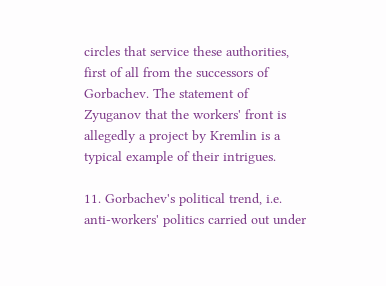circles that service these authorities, first of all from the successors of Gorbachev. The statement of Zyuganov that the workers' front is allegedly a project by Kremlin is a typical example of their intrigues.

11. Gorbachev's political trend, i.e. anti-workers' politics carried out under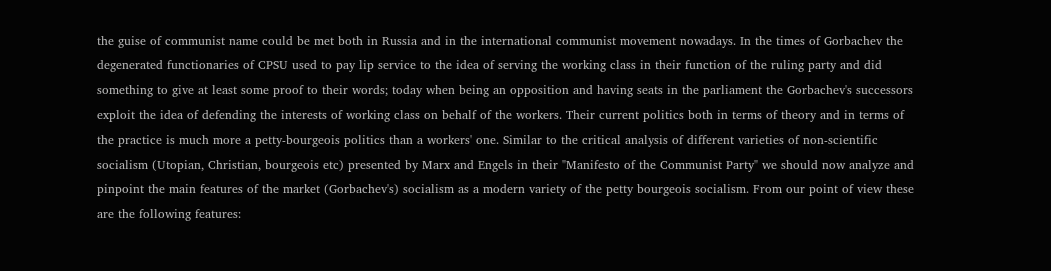the guise of communist name could be met both in Russia and in the international communist movement nowadays. In the times of Gorbachev the degenerated functionaries of CPSU used to pay lip service to the idea of serving the working class in their function of the ruling party and did something to give at least some proof to their words; today when being an opposition and having seats in the parliament the Gorbachev's successors exploit the idea of defending the interests of working class on behalf of the workers. Their current politics both in terms of theory and in terms of the practice is much more a petty-bourgeois politics than a workers' one. Similar to the critical analysis of different varieties of non-scientific socialism (Utopian, Christian, bourgeois etc) presented by Marx and Engels in their "Manifesto of the Communist Party" we should now analyze and pinpoint the main features of the market (Gorbachev's) socialism as a modern variety of the petty bourgeois socialism. From our point of view these are the following features: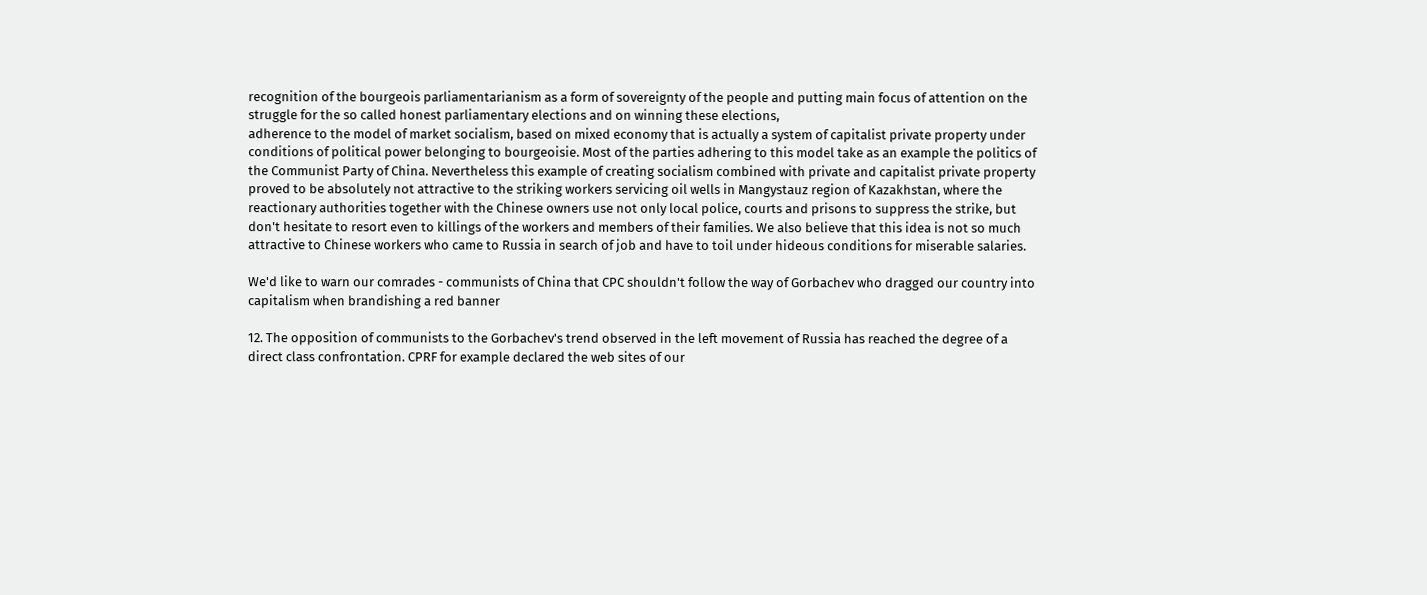recognition of the bourgeois parliamentarianism as a form of sovereignty of the people and putting main focus of attention on the struggle for the so called honest parliamentary elections and on winning these elections,
adherence to the model of market socialism, based on mixed economy that is actually a system of capitalist private property under conditions of political power belonging to bourgeoisie. Most of the parties adhering to this model take as an example the politics of the Communist Party of China. Nevertheless this example of creating socialism combined with private and capitalist private property proved to be absolutely not attractive to the striking workers servicing oil wells in Mangystauz region of Kazakhstan, where the reactionary authorities together with the Chinese owners use not only local police, courts and prisons to suppress the strike, but don't hesitate to resort even to killings of the workers and members of their families. We also believe that this idea is not so much attractive to Chinese workers who came to Russia in search of job and have to toil under hideous conditions for miserable salaries.

We'd like to warn our comrades - communists of China that CPC shouldn't follow the way of Gorbachev who dragged our country into capitalism when brandishing a red banner

12. The opposition of communists to the Gorbachev's trend observed in the left movement of Russia has reached the degree of a direct class confrontation. CPRF for example declared the web sites of our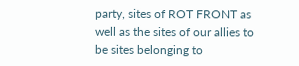party, sites of ROT FRONT as well as the sites of our allies to be sites belonging to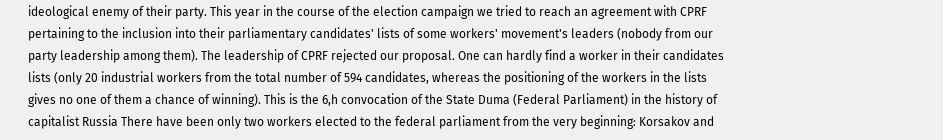ideological enemy of their party. This year in the course of the election campaign we tried to reach an agreement with CPRF pertaining to the inclusion into their parliamentary candidates' lists of some workers' movement's leaders (nobody from our party leadership among them). The leadership of CPRF rejected our proposal. One can hardly find a worker in their candidates lists (only 20 industrial workers from the total number of 594 candidates, whereas the positioning of the workers in the lists gives no one of them a chance of winning). This is the 6,h convocation of the State Duma (Federal Parliament) in the history of capitalist Russia There have been only two workers elected to the federal parliament from the very beginning: Korsakov and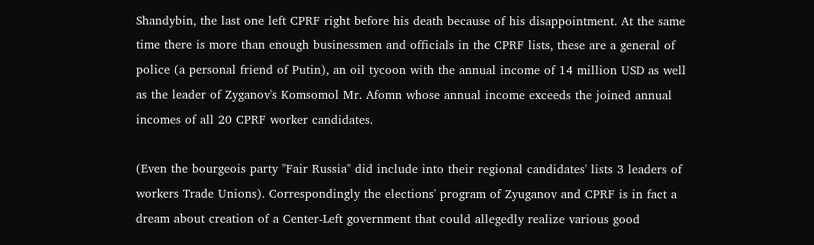Shandybin, the last one left CPRF right before his death because of his disappointment. At the same time there is more than enough businessmen and officials in the CPRF lists, these are a general of police (a personal friend of Putin), an oil tycoon with the annual income of 14 million USD as well as the leader of Zyganov's Komsomol Mr. Afomn whose annual income exceeds the joined annual incomes of all 20 CPRF worker candidates.

(Even the bourgeois party "Fair Russia" did include into their regional candidates' lists 3 leaders of workers Trade Unions). Correspondingly the elections' program of Zyuganov and CPRF is in fact a dream about creation of a Center-Left government that could allegedly realize various good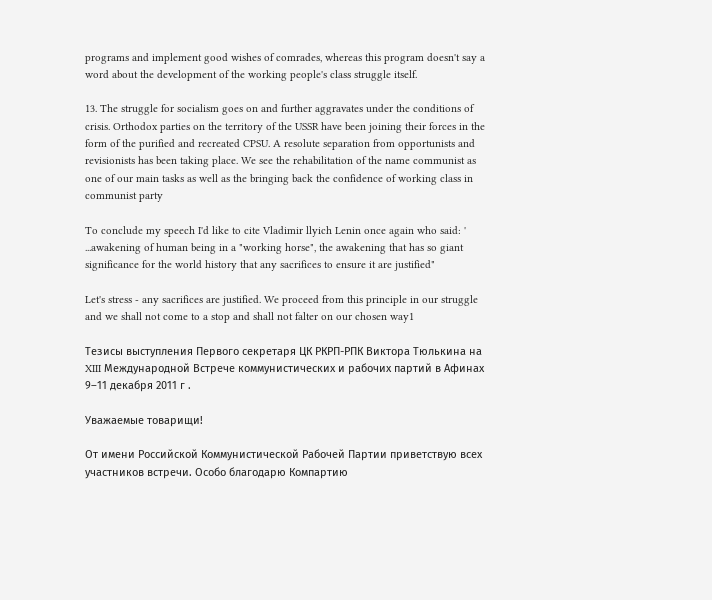programs and implement good wishes of comrades, whereas this program doesn't say a word about the development of the working people's class struggle itself.

13. The struggle for socialism goes on and further aggravates under the conditions of crisis. Orthodox parties on the territory of the USSR have been joining their forces in the form of the purified and recreated CPSU. A resolute separation from opportunists and revisionists has been taking place. We see the rehabilitation of the name communist as one of our main tasks as well as the bringing back the confidence of working class in communist party

To conclude my speech I'd like to cite Vladimir llyich Lenin once again who said: ' ...awakening of human being in a "working horse", the awakening that has so giant significance for the world history that any sacrifices to ensure it are justified"

Let's stress - any sacrifices are justified. We proceed from this principle in our struggle and we shall not come to a stop and shall not falter on our chosen way1

Тезисы выступления Первого секретаря ЦК РКРП-РПК Виктора Тюлькина на XIII Международной Встрече коммунистических и рабочих партий в Афинах 9–11 декабря 2011 г .

Уважаемые товарищи!

От имени Российской Коммунистической Рабочей Партии приветствую всех участников встречи. Особо благодарю Компартию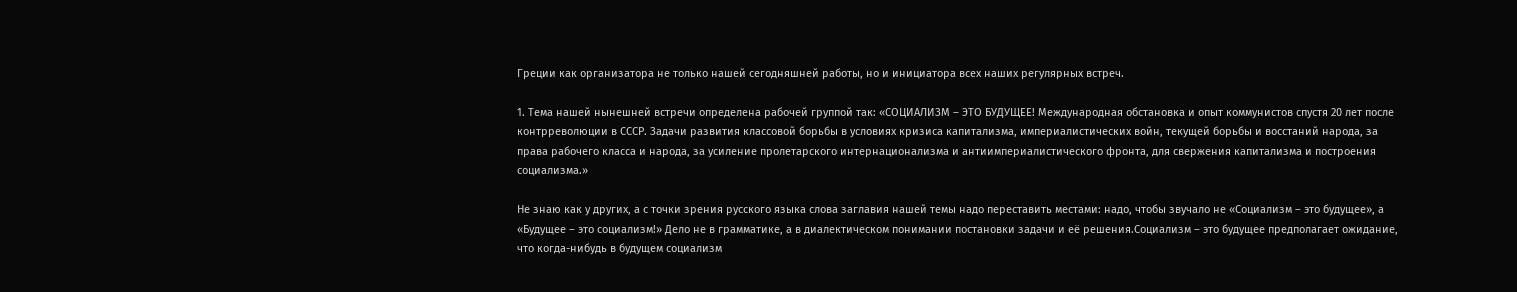Греции как организатора не только нашей сегодняшней работы, но и инициатора всех наших регулярных встреч.

1. Тема нашей нынешней встречи определена рабочей группой так: «СОЦИАЛИЗМ – ЭТО БУДУЩЕЕ! Международная обстановка и опыт коммунистов спустя 20 лет после контрреволюции в СССР. Задачи развития классовой борьбы в условиях кризиса капитализма, империалистических войн, текущей борьбы и восстаний народа, за права рабочего класса и народа, за усиление пролетарского интернационализма и антиимпериалистического фронта, для свержения капитализма и построения социализма.»

Не знаю как у других, а с точки зрения русского языка слова заглавия нашей темы надо переставить местами: надо, чтобы звучало не «Социализм – это будущее», а «Будущее – это социализм!» Дело не в грамматике, а в диалектическом понимании постановки задачи и её решения.Социализм – это будущее предполагает ожидание, что когда-нибудь в будущем социализм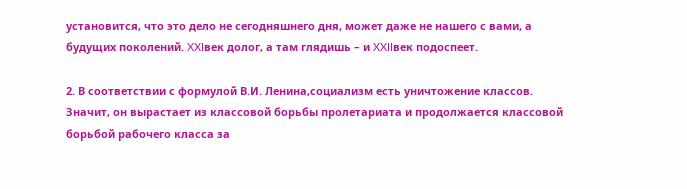установится, что это дело не сегодняшнего дня, может даже не нашего с вами, а будущих поколений. XXIвек долог, а там глядишь – и XXIIвек подоспеет.

2. В соответствии с формулой В.И. Ленина,социализм есть уничтожение классов. Значит, он вырастает из классовой борьбы пролетариата и продолжается классовой борьбой рабочего класса за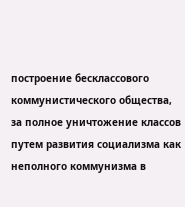построение бесклассового коммунистического общества, за полное уничтожение классов путем развития социализма как неполного коммунизма в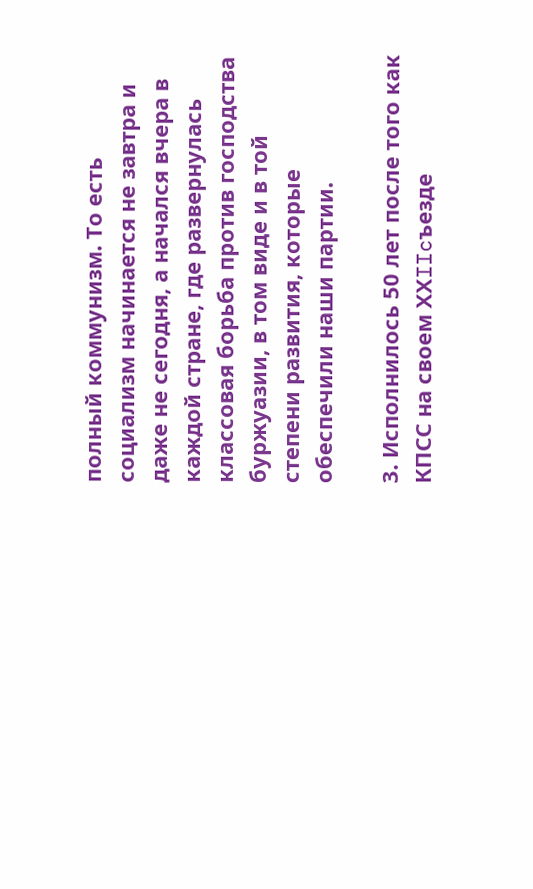полный коммунизм. То есть социализм начинается не завтра и даже не сегодня, а начался вчера в каждой стране, где развернулась классовая борьба против господства буржуазии, в том виде и в той степени развития, которые обеспечили наши партии.

3. Исполнилось 50 лет после того как КПСС на своем ХХIIcъезде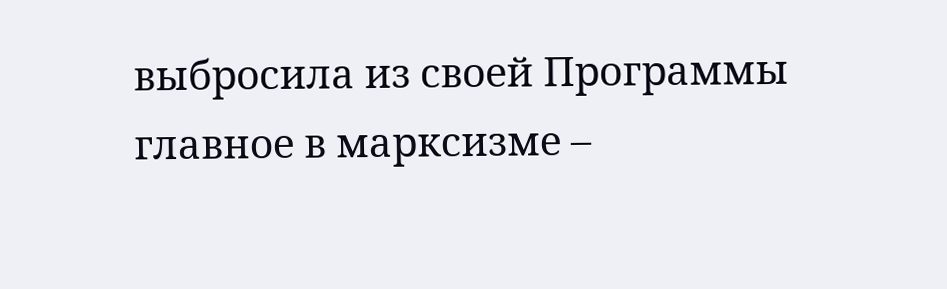выбросила из своей Программы главное в марксизме –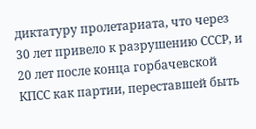диктатуру пролетариата, что через 30 лет привело к разрушению СССР, и 20 лет после конца горбачевской КПСС как партии, переставшей быть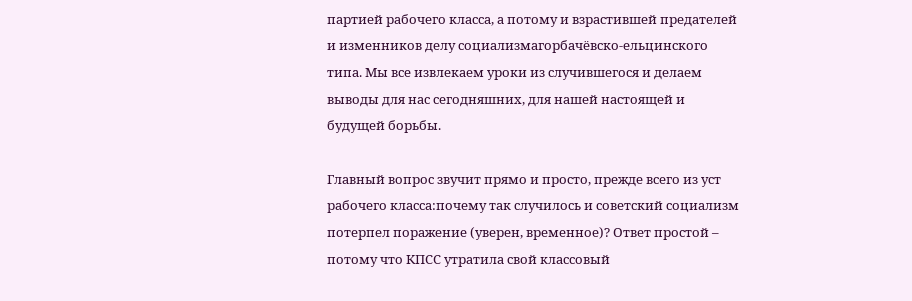партией рабочего класса, а потому и взрастившей предателей и изменников делу социализмагорбачёвско-ельцинского типа. Мы все извлекаем уроки из случившегося и делаем выводы для нас сегодняшних, для нашей настоящей и будущей борьбы.

Главный вопрос звучит прямо и просто, прежде всего из уст рабочего класса:почему так случилось и советский социализм потерпел поражение (уверен, временное)? Ответ простой – потому что КПСС утратила свой классовый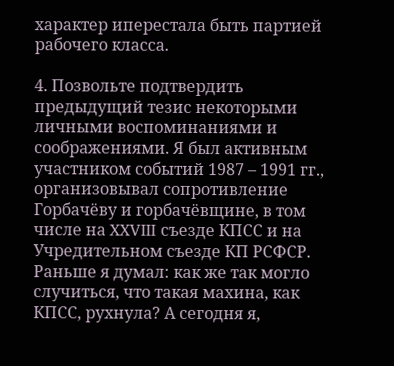характер иперестала быть партией рабочего класса.

4. Позвольте подтвердить предыдущий тезис некоторыми личными воспоминаниями и соображениями. Я был активным участником событий 1987 – 1991 гг., организовывал сопротивление Горбачёву и горбачёвщине, в том числе на XXVIII съезде КПСС и на Учредительном съезде КП РСФСР. Раньше я думал: как же так могло случиться, что такая махина, как КПСС, рухнула? А сегодня я,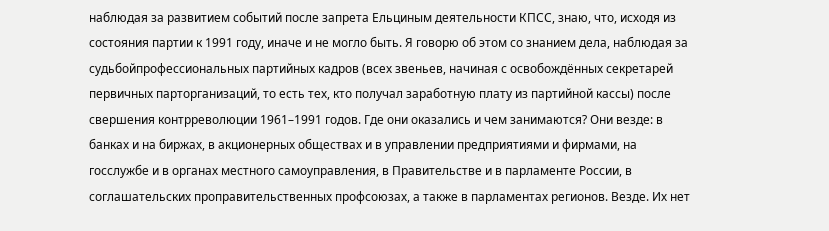наблюдая за развитием событий после запрета Ельциным деятельности КПСС, знаю, что, исходя из состояния партии к 1991 году, иначе и не могло быть. Я говорю об этом со знанием дела, наблюдая за судьбойпрофессиональных партийных кадров (всех звеньев, начиная с освобождённых секретарей первичных парторганизаций, то есть тех, кто получал заработную плату из партийной кассы) после свершения контрреволюции 1961–1991 годов. Где они оказались и чем занимаются? Они везде: в банках и на биржах, в акционерных обществах и в управлении предприятиями и фирмами, на госслужбе и в органах местного самоуправления, в Правительстве и в парламенте России, в соглашательских проправительственных профсоюзах, а также в парламентах регионов. Везде. Их нет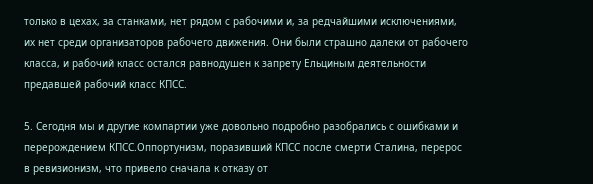только в цехах, за станками, нет рядом с рабочими и, за редчайшими исключениями, их нет среди организаторов рабочего движения. Они были страшно далеки от рабочего класса, и рабочий класс остался равнодушен к запрету Ельциным деятельности предавшей рабочий класс КПСС.

5. Сегодня мы и другие компартии уже довольно подробно разобрались с ошибками и перерождением КПСС.Оппортунизм, поразивший КПСС после смерти Сталина, перерос в ревизионизм, что привело сначала к отказу от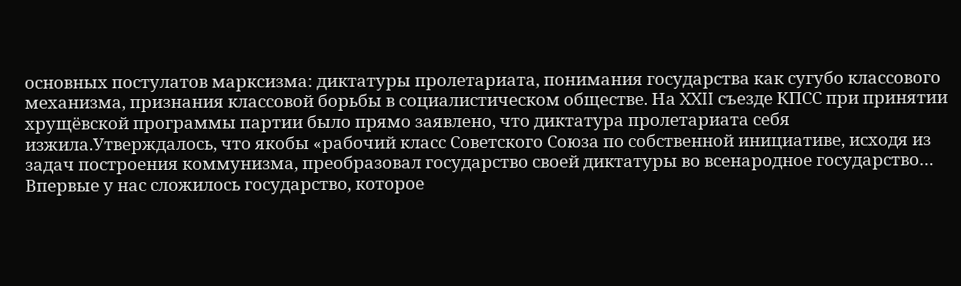основных постулатов марксизма: диктатуры пролетариата, понимания государства как сугубо классового механизма, признания классовой борьбы в социалистическом обществе. На XXII съезде КПСС при принятии хрущёвской программы партии было прямо заявлено, что диктатура пролетариата себя изжила.Утверждалось, что якобы «рабочий класс Советского Союза по собственной инициативе, исходя из задач построения коммунизма, преобразовал государство своей диктатуры во всенародное государство… Впервые у нас сложилось государство, которое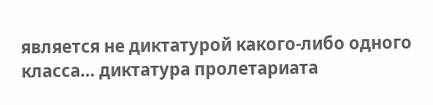является не диктатурой какого-либо одного класса… диктатура пролетариата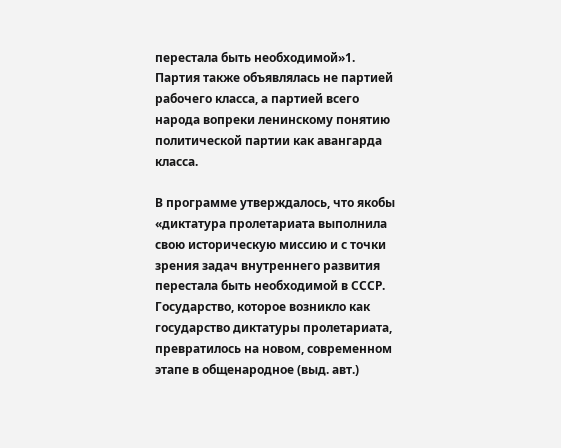перестала быть необходимой»1. Партия также объявлялась не партией рабочего класса, а партией всего народа вопреки ленинскому понятию политической партии как авангарда класса.

В программе утверждалось, что якобы «диктатура пролетариата выполнила свою историческую миссию и с точки зрения задач внутреннего развития перестала быть необходимой в СССР. Государство, которое возникло как государство диктатуры пролетариата, превратилось на новом, современном этапе в общенародное (выд. авт.)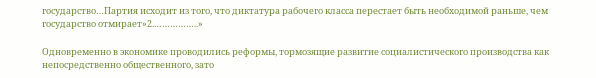государство…Партия исходит из того, что диктатура рабочего класса перестает быть необходимой раньше, чем государство отмирает»2.……………..»

Одновременно в экономике проводились реформы, тормозящие развитие социалистического производства как непосредственно общественного, зато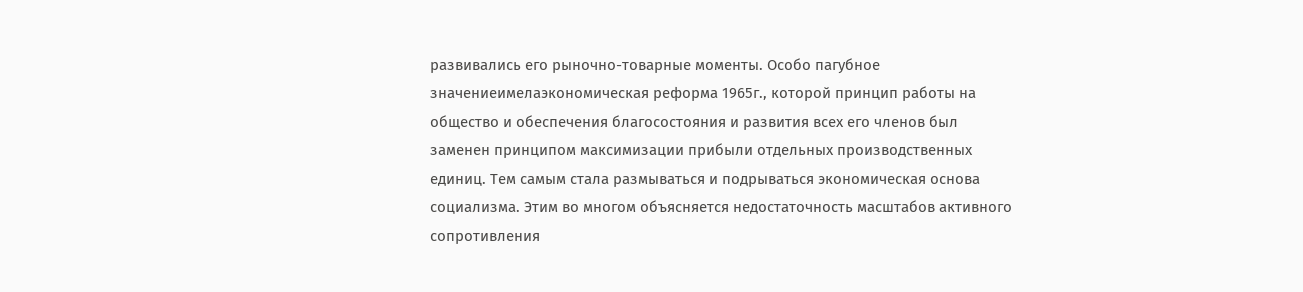развивались его рыночно-товарные моменты. Особо пагубное значениеимелаэкономическая реформа 1965г., которой принцип работы на общество и обеспечения благосостояния и развития всех его членов был заменен принципом максимизации прибыли отдельных производственных единиц. Тем самым стала размываться и подрываться экономическая основа социализма. Этим во многом объясняется недостаточность масштабов активного сопротивления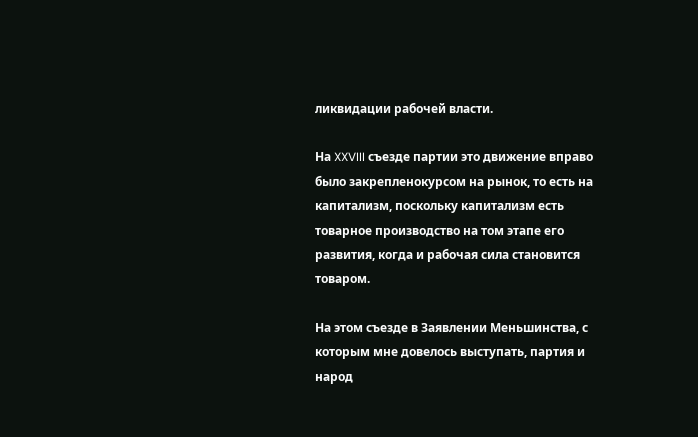ликвидации рабочей власти.

На XXVIII съезде партии это движение вправо было закрепленокурсом на рынок, то есть на капитализм, поскольку капитализм есть товарное производство на том этапе его развития, когда и рабочая сила становится товаром.

На этом съезде в Заявлении Меньшинства, с которым мне довелось выступать, партия и народ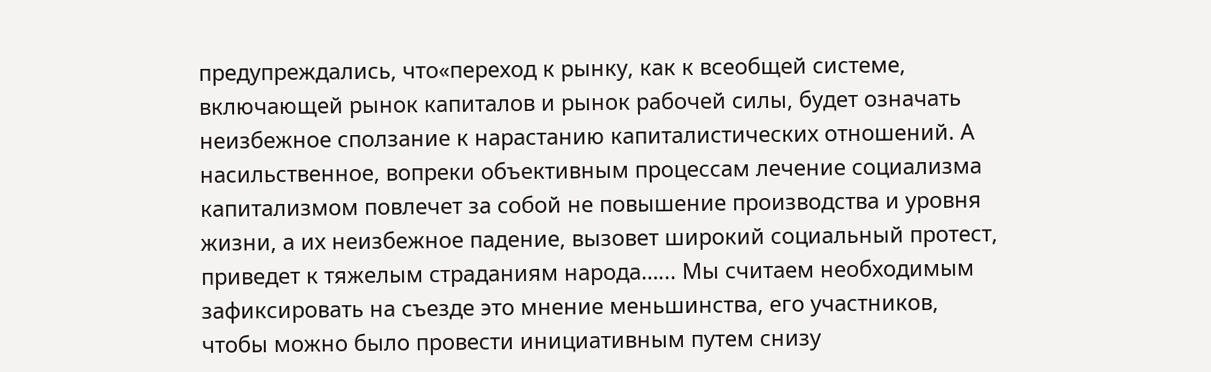предупреждались, что«переход к рынку, как к всеобщей системе, включающей рынок капиталов и рынок рабочей силы, будет означать неизбежное сползание к нарастанию капиталистических отношений. А насильственное, вопреки объективным процессам лечение социализма капитализмом повлечет за собой не повышение производства и уровня жизни, а их неизбежное падение, вызовет широкий социальный протест, приведет к тяжелым страданиям народа…... Мы считаем необходимым зафиксировать на съезде это мнение меньшинства, его участников, чтобы можно было провести инициативным путем снизу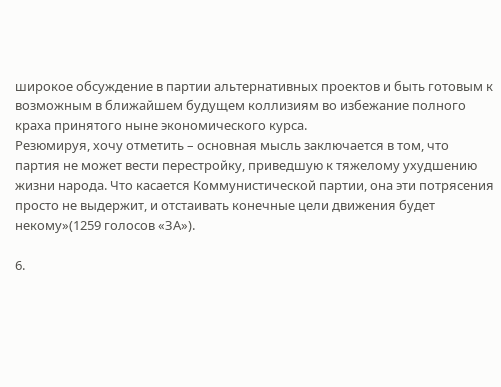широкое обсуждение в партии альтернативных проектов и быть готовым к возможным в ближайшем будущем коллизиям во избежание полного краха принятого ныне экономического курса.
Резюмируя, хочу отметить – основная мысль заключается в том, что партия не может вести перестройку, приведшую к тяжелому ухудшению жизни народа. Что касается Коммунистической партии, она эти потрясения просто не выдержит, и отстаивать конечные цели движения будет некому»(1259 голосов «ЗА»).

6.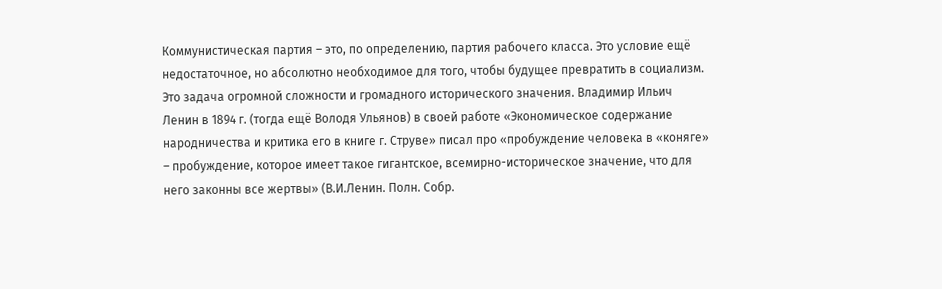Коммунистическая партия – это, по определению, партия рабочего класса. Это условие ещё недостаточное, но абсолютно необходимое для того, чтобы будущее превратить в социализм. Это задача огромной сложности и громадного исторического значения. Владимир Ильич Ленин в 1894 г. (тогда ещё Володя Ульянов) в своей работе «Экономическое содержание народничества и критика его в книге г. Струве» писал про «пробуждение человека в «коняге» – пробуждение, которое имеет такое гигантское, всемирно-историческое значение, что для него законны все жертвы» (В.И.Ленин. Полн. Собр.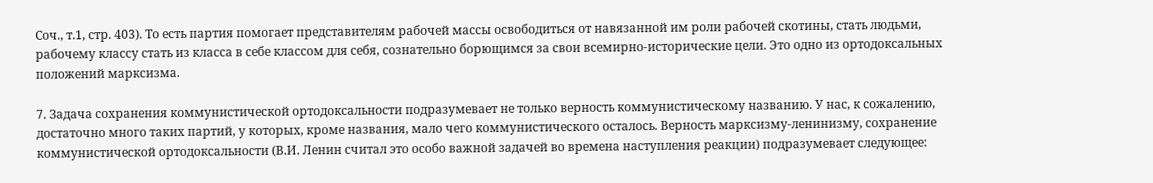Соч., т.1, стр. 403). То есть партия помогает представителям рабочей массы освободиться от навязанной им роли рабочей скотины, стать людьми, рабочему классу стать из класса в себе классом для себя, сознательно борющимся за свои всемирно-исторические цели. Это одно из ортодоксальных положений марксизма.

7. Задача сохранения коммунистической ортодоксальности подразумевает не только верность коммунистическому названию. У нас, к сожалению, достаточно много таких партий, у которых, кроме названия, мало чего коммунистического осталось. Верность марксизму-ленинизму, сохранение коммунистической ортодоксальности (В.И. Ленин считал это особо важной задачей во времена наступления реакции) подразумевает следующее: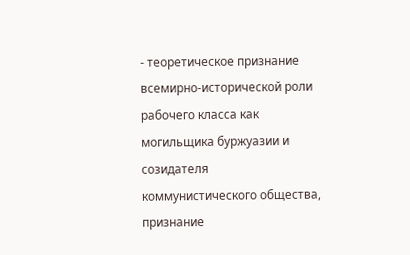- теоретическое признание всемирно-исторической роли рабочего класса как могильщика буржуазии и созидателя коммунистического общества, признание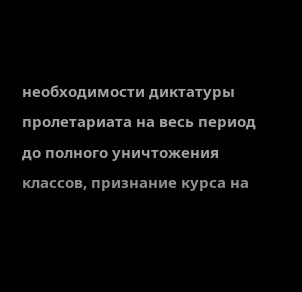необходимости диктатуры пролетариата на весь период до полного уничтожения классов, признание курса на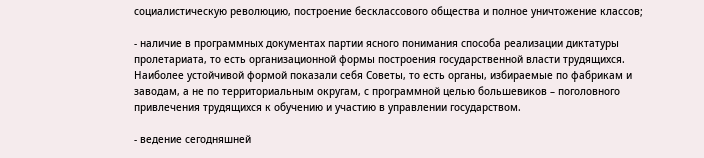социалистическую революцию, построение бесклассового общества и полное уничтожение классов;

- наличие в программных документах партии ясного понимания способа реализации диктатуры пролетариата, то есть организационной формы построения государственной власти трудящихся. Наиболее устойчивой формой показали себя Советы, то есть органы, избираемые по фабрикам и заводам, а не по территориальным округам, с программной целью большевиков – поголовного привлечения трудящихся к обучению и участию в управлении государством.

- ведение сегодняшней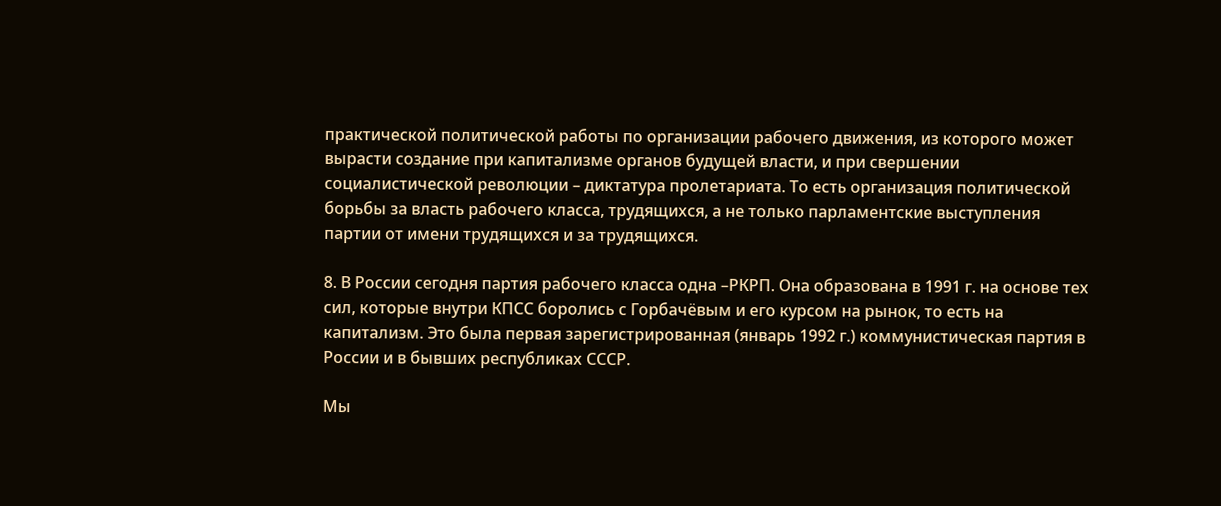практической политической работы по организации рабочего движения, из которого может вырасти создание при капитализме органов будущей власти, и при свершении социалистической революции – диктатура пролетариата. То есть организация политической борьбы за власть рабочего класса, трудящихся, а не только парламентские выступления партии от имени трудящихся и за трудящихся.

8. В России сегодня партия рабочего класса одна –РКРП. Она образована в 1991 г. на основе тех сил, которые внутри КПСС боролись с Горбачёвым и его курсом на рынок, то есть на капитализм. Это была первая зарегистрированная (январь 1992 г.) коммунистическая партия в России и в бывших республиках СССР.

Мы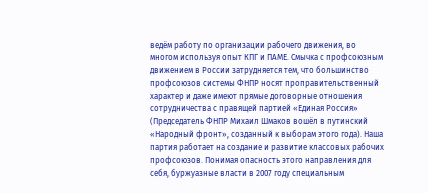ведём работу по организации рабочего движения, во многом используя опыт КПГ и ПАМЕ. Смычка с профсоюзным движением в России затрудняется тем, что большинство профсоюзов системы ФНПР носят проправительственный характер и даже имеют прямые договорные отношения сотрудничества с правящей партией «Единая Россия» (Председатель ФНПР Михаил Шмаков вошёл в путинский «Народный фронт», созданный к выборам этого года). Наша партия работает на создание и развитие классовых рабочих профсоюзов. Понимая опасность этого направления для себя, буржуазные власти в 2007 году специальным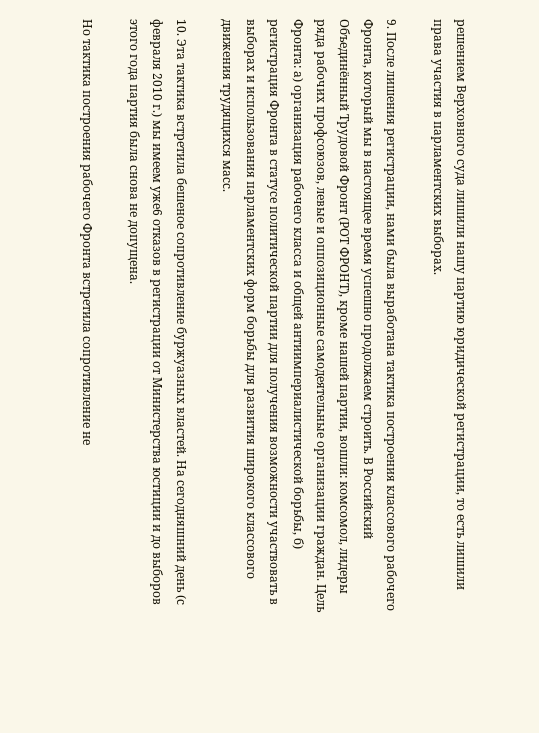решением Верховного суда лишили нашу партию юридической регистрации, то есть лишили права участия в парламентских выборах.

9. После лишения регистрации, нами была выработана тактика построения классового рабочего Фронта, который мы в настоящее время успешно продолжаем строить. В Российский Объединённый Трудовой Фронт (РОТ ФРОНТ), кроме нашей партии, вошли: комсомол, лидеры ряда рабочих профсоюзов, левые и оппозиционные самодеятельные организации граждан. Цель Фронта: а) организация рабочего класса и общей антиимпериалистической борьбы, б) регистрация Фронта в статусе политической партии для получения возможности участвовать в выборах и использования парламентских форм борьбы для развития широкого классового движения трудящихся масс.

10. Эта тактика встретила бешеное сопротивление буржуазных властей. На сегодняшний день (с февраля 2010 г.) мы имеем уже6 отказов в регистрации от Министерства юстиции и до выборов этого года партия была снова не допущена.

Но тактика построения рабочего Фронта встретила сопротивление не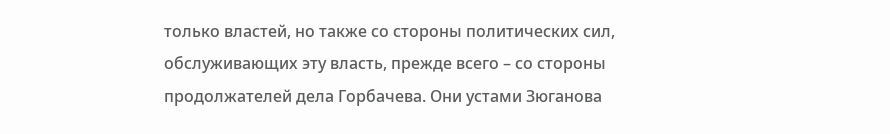только властей, но также со стороны политических сил, обслуживающих эту власть, прежде всего – со стороны продолжателей дела Горбачева. Они устами Зюганова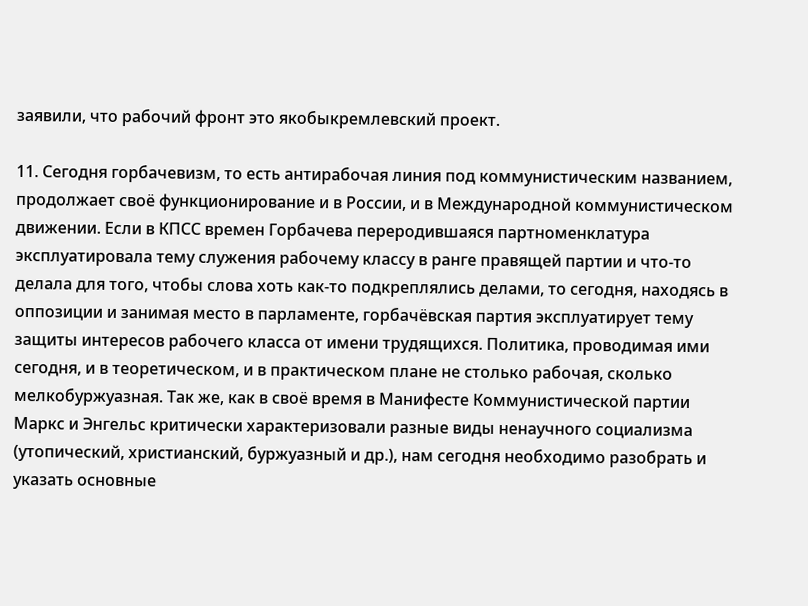заявили, что рабочий фронт это якобыкремлевский проект.

11. Сегодня горбачевизм, то есть антирабочая линия под коммунистическим названием, продолжает своё функционирование и в России, и в Международной коммунистическом движении. Если в КПСС времен Горбачева переродившаяся партноменклатура эксплуатировала тему служения рабочему классу в ранге правящей партии и что-то делала для того, чтобы слова хоть как-то подкреплялись делами, то сегодня, находясь в оппозиции и занимая место в парламенте, горбачёвская партия эксплуатирует тему защиты интересов рабочего класса от имени трудящихся. Политика, проводимая ими сегодня, и в теоретическом, и в практическом плане не столько рабочая, сколько мелкобуржуазная. Так же, как в своё время в Манифесте Коммунистической партии Маркс и Энгельс критически характеризовали разные виды ненаучного социализма (утопический, христианский, буржуазный и др.), нам сегодня необходимо разобрать и указать основные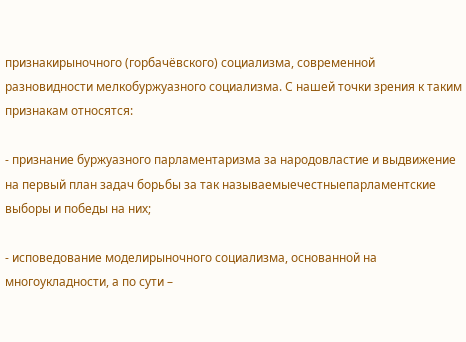признакирыночного (горбачёвского) социализма, современной разновидности мелкобуржуазного социализма. С нашей точки зрения к таким признакам относятся:

- признание буржуазного парламентаризма за народовластие и выдвижение на первый план задач борьбы за так называемыечестныепарламентские выборы и победы на них;

- исповедование моделирыночного социализма, основанной на многоукладности, а по сути –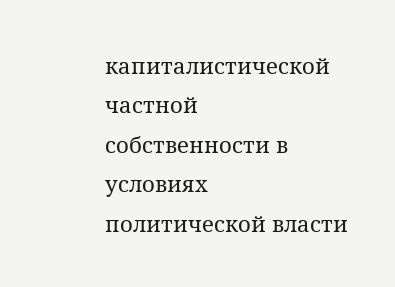капиталистической частной собственности в условиях политической власти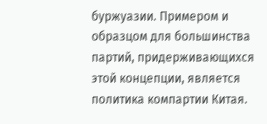буржуазии. Примером и образцом для большинства партий, придерживающихся этой концепции, является политика компартии Китая.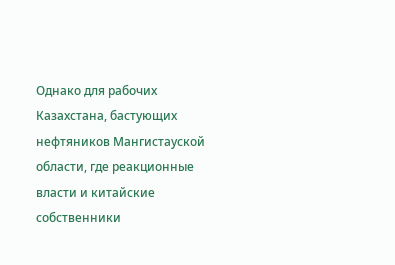Однако для рабочих Казахстана, бастующих нефтяников Мангистауской области, где реакционные власти и китайские собственники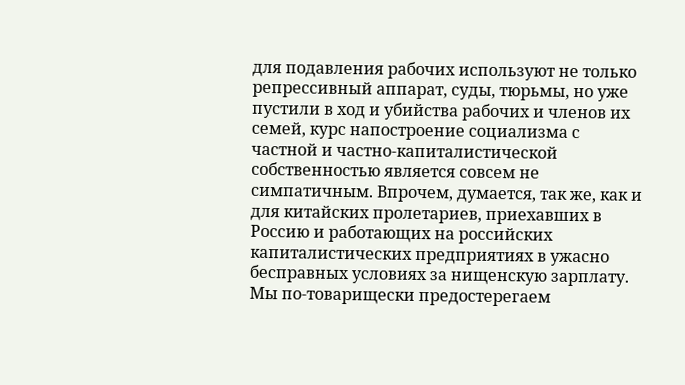для подавления рабочих используют не только репрессивный аппарат, суды, тюрьмы, но уже пустили в ход и убийства рабочих и членов их семей, курс напостроение социализма с частной и частно-капиталистической собственностью является совсем не симпатичным. Впрочем, думается, так же, как и для китайских пролетариев, приехавших в Россию и работающих на российских капиталистических предприятиях в ужасно бесправных условиях за нищенскую зарплату. Мы по-товарищески предостерегаем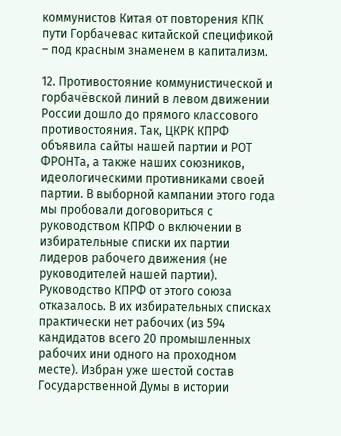коммунистов Китая от повторения КПК пути Горбачевас китайской спецификой – под красным знаменем в капитализм.

12. Противостояние коммунистической и горбачёвской линий в левом движении России дошло до прямого классового противостояния. Так, ЦКРК КПРФ объявила сайты нашей партии и РОТ ФРОНТа, а также наших союзников, идеологическими противниками своей партии. В выборной кампании этого года мы пробовали договориться с руководством КПРФ о включении в избирательные списки их партии лидеров рабочего движения (не руководителей нашей партии). Руководство КПРФ от этого союза отказалось. В их избирательных списках практически нет рабочих (из 594 кандидатов всего 20 промышленных рабочих ини одного на проходном месте). Избран уже шестой состав Государственной Думы в истории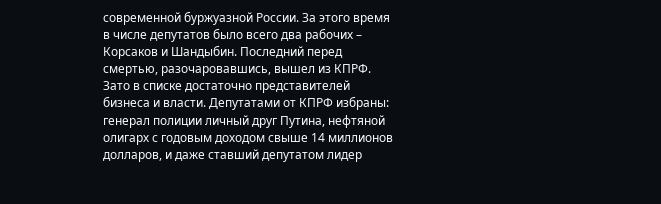современной буржуазной России. За этого время в числе депутатов было всего два рабочих – Корсаков и Шандыбин. Последний перед смертью, разочаровавшись, вышел из КПРФ. Зато в списке достаточно представителей бизнеса и власти. Депутатами от КПРФ избраны: генерал полиции личный друг Путина, нефтяной олигарх с годовым доходом свыше 14 миллионов долларов, и даже ставший депутатом лидер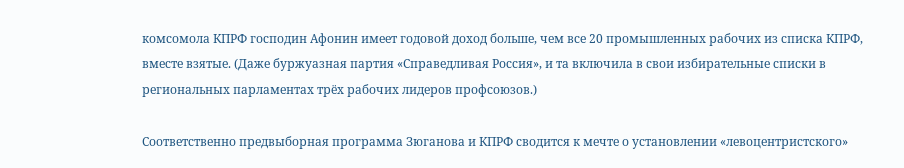комсомола КПРФ господин Афонин имеет годовой доход больше, чем все 20 промышленных рабочих из списка КПРФ, вместе взятые. (Даже буржуазная партия «Справедливая Россия», и та включила в свои избирательные списки в региональных парламентах трёх рабочих лидеров профсоюзов.)

Соответственно предвыборная программа Зюганова и КПРФ сводится к мечте о установлении «левоцентристского»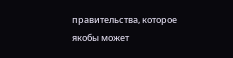правительства, которое якобы может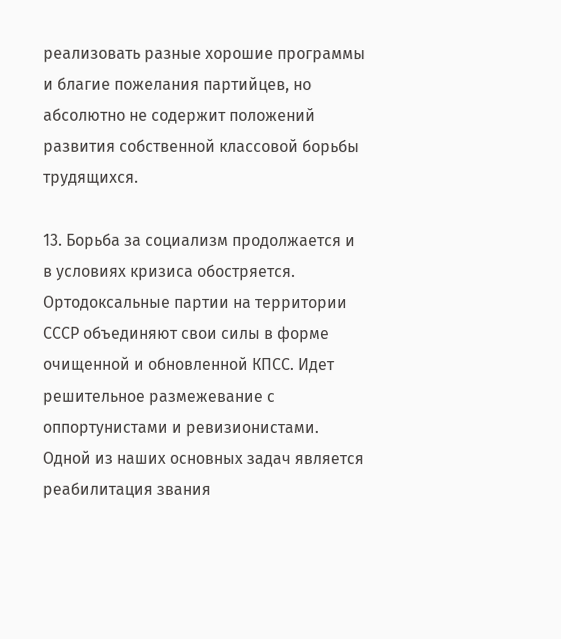реализовать разные хорошие программы и благие пожелания партийцев, но абсолютно не содержит положений развития собственной классовой борьбы трудящихся.

13. Борьба за социализм продолжается и в условиях кризиса обостряется. Ортодоксальные партии на территории СССР объединяют свои силы в форме очищенной и обновленной КПСС. Идет решительное размежевание с оппортунистами и ревизионистами. Одной из наших основных задач является реабилитация звания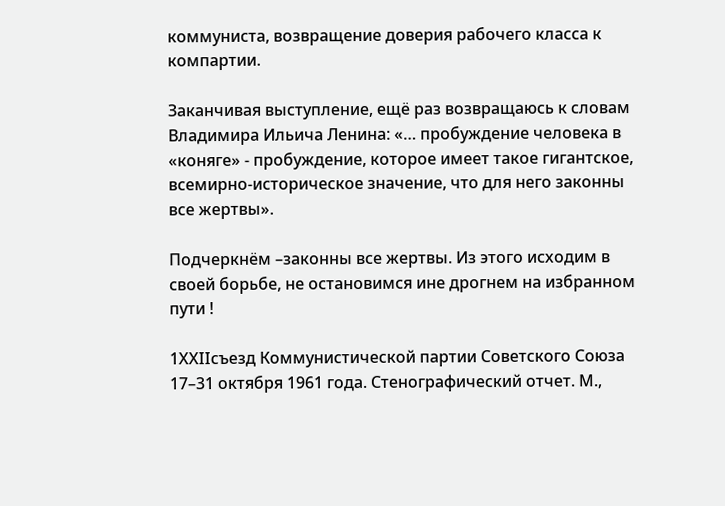коммуниста, возвращение доверия рабочего класса к компартии.

Заканчивая выступление, ещё раз возвращаюсь к словам Владимира Ильича Ленина: «… пробуждение человека в «коняге» - пробуждение, которое имеет такое гигантское, всемирно-историческое значение, что для него законны все жертвы».

Подчеркнём –законны все жертвы. Из этого исходим в своей борьбе, не остановимся ине дрогнем на избранном пути !

1ХХIIсъезд Коммунистической партии Советского Союза 17–31 октября 1961 года. Стенографический отчет. М.,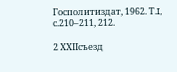Госполитиздат, 1962. Т.I, с.210–211, 212.

2 ХХIIсъезд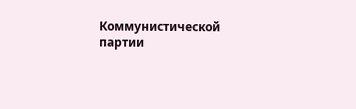Коммунистической партии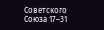Советского Союза 17–31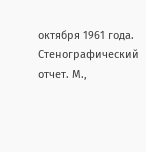октября 1961 года. Стенографический отчет. М.,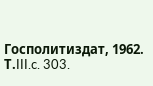Госполитиздат, 1962. Т.III.c. 303.